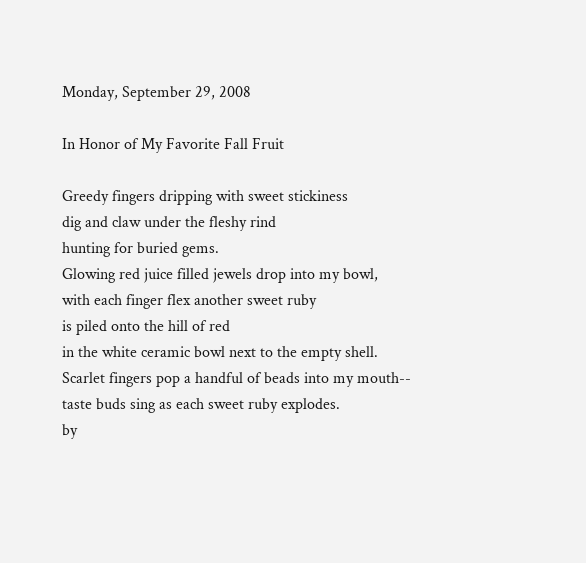Monday, September 29, 2008

In Honor of My Favorite Fall Fruit

Greedy fingers dripping with sweet stickiness
dig and claw under the fleshy rind
hunting for buried gems.
Glowing red juice filled jewels drop into my bowl,
with each finger flex another sweet ruby
is piled onto the hill of red
in the white ceramic bowl next to the empty shell.
Scarlet fingers pop a handful of beads into my mouth--
taste buds sing as each sweet ruby explodes.
by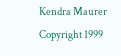Kendra Maurer
Copyright 1999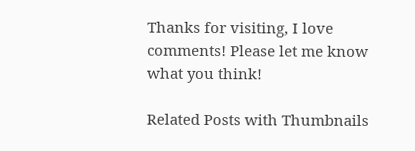Thanks for visiting, I love comments! Please let me know what you think!

Related Posts with Thumbnails